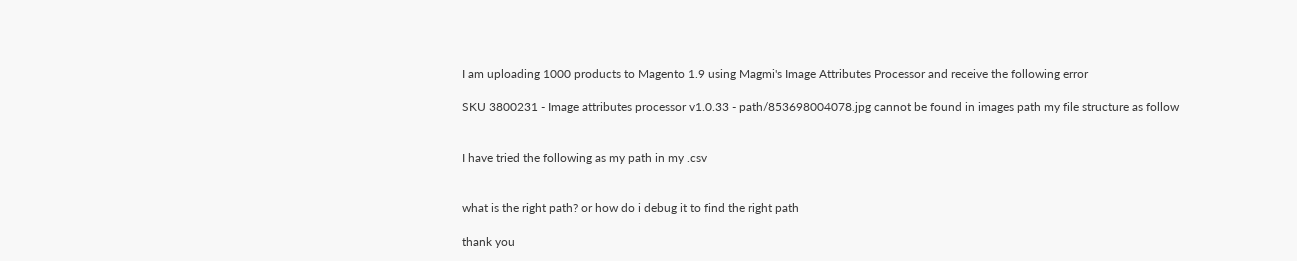I am uploading 1000 products to Magento 1.9 using Magmi's Image Attributes Processor and receive the following error

SKU 3800231 - Image attributes processor v1.0.33 - path/853698004078.jpg cannot be found in images path my file structure as follow


I have tried the following as my path in my .csv


what is the right path? or how do i debug it to find the right path

thank you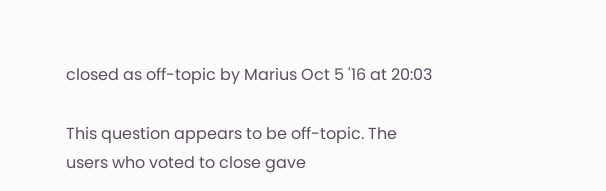closed as off-topic by Marius Oct 5 '16 at 20:03

This question appears to be off-topic. The users who voted to close gave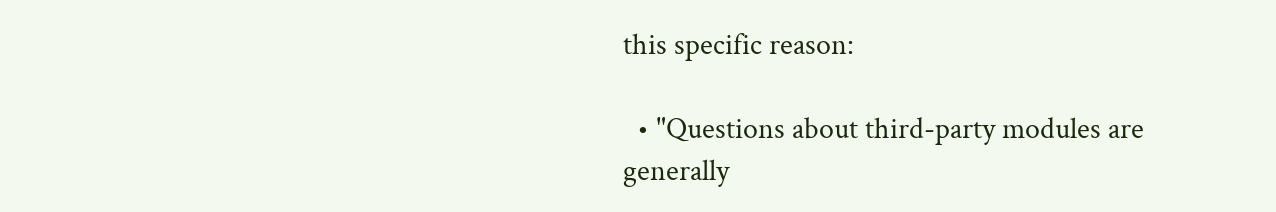this specific reason:

  • "Questions about third-party modules are generally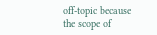off-topic because the scope of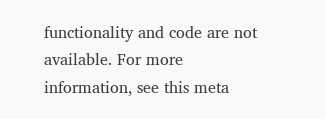functionality and code are not available. For more information, see this meta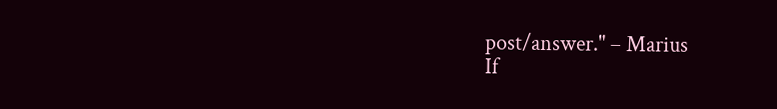post/answer." – Marius
If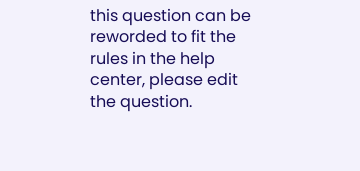this question can be reworded to fit the rules in the help center, please edit the question.